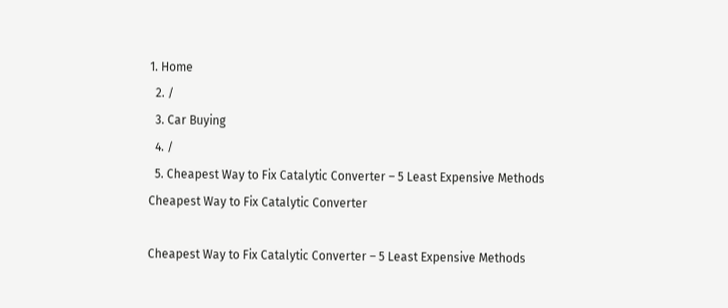1. Home
  2. /
  3. Car Buying
  4. /
  5. Cheapest Way to Fix Catalytic Converter – 5 Least Expensive Methods
Cheapest Way to Fix Catalytic Converter

Cheapest Way to Fix Catalytic Converter – 5 Least Expensive Methods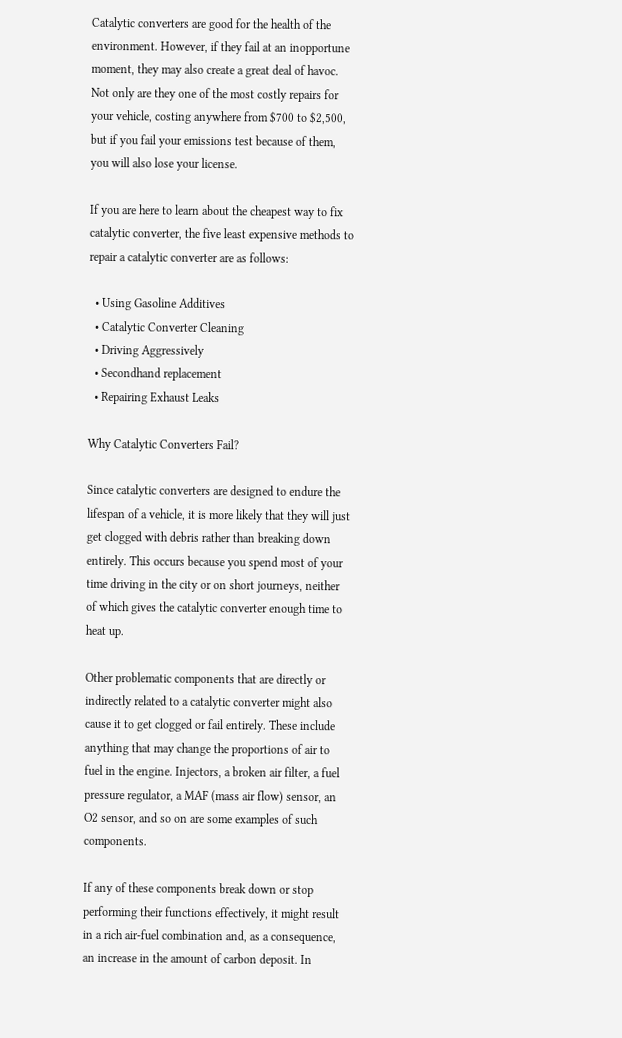Catalytic converters are good for the health of the environment. However, if they fail at an inopportune moment, they may also create a great deal of havoc. Not only are they one of the most costly repairs for your vehicle, costing anywhere from $700 to $2,500, but if you fail your emissions test because of them, you will also lose your license.

If you are here to learn about the cheapest way to fix catalytic converter, the five least expensive methods to repair a catalytic converter are as follows:

  • Using Gasoline Additives
  • Catalytic Converter Cleaning
  • Driving Aggressively
  • Secondhand replacement
  • Repairing Exhaust Leaks

Why Catalytic Converters Fail?

Since catalytic converters are designed to endure the lifespan of a vehicle, it is more likely that they will just get clogged with debris rather than breaking down entirely. This occurs because you spend most of your time driving in the city or on short journeys, neither of which gives the catalytic converter enough time to heat up.

Other problematic components that are directly or indirectly related to a catalytic converter might also cause it to get clogged or fail entirely. These include anything that may change the proportions of air to fuel in the engine. Injectors, a broken air filter, a fuel pressure regulator, a MAF (mass air flow) sensor, an O2 sensor, and so on are some examples of such components.

If any of these components break down or stop performing their functions effectively, it might result in a rich air-fuel combination and, as a consequence, an increase in the amount of carbon deposit. In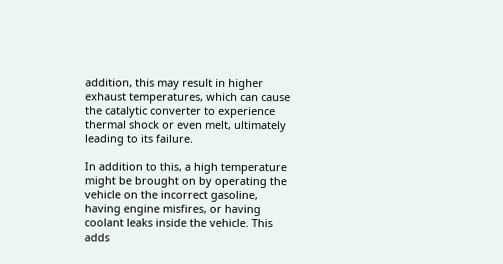addition, this may result in higher exhaust temperatures, which can cause the catalytic converter to experience thermal shock or even melt, ultimately leading to its failure.

In addition to this, a high temperature might be brought on by operating the vehicle on the incorrect gasoline, having engine misfires, or having coolant leaks inside the vehicle. This adds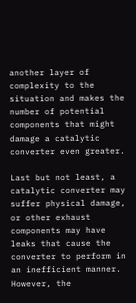another layer of complexity to the situation and makes the number of potential components that might damage a catalytic converter even greater.

Last but not least, a catalytic converter may suffer physical damage, or other exhaust components may have leaks that cause the converter to perform in an inefficient manner. However, the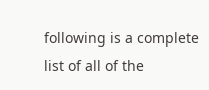following is a complete list of all of the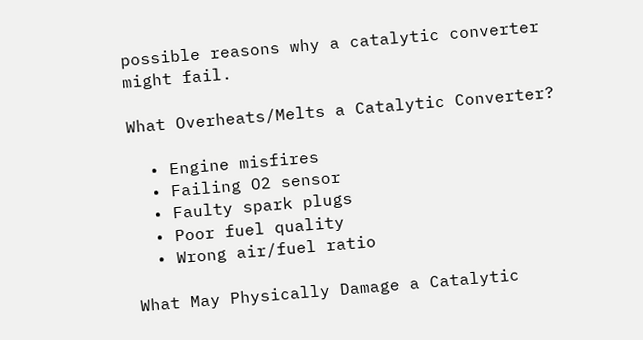possible reasons why a catalytic converter might fail.

What Overheats/Melts a Catalytic Converter?

  • Engine misfires
  • Failing O2 sensor
  • Faulty spark plugs
  • Poor fuel quality
  • Wrong air/fuel ratio

What May Physically Damage a Catalytic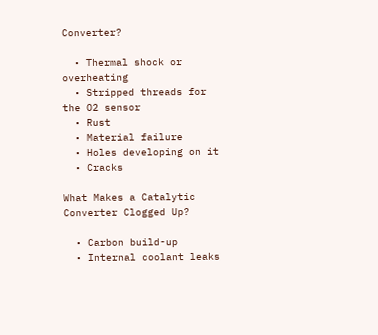Converter?

  • Thermal shock or overheating
  • Stripped threads for the O2 sensor
  • Rust
  • Material failure
  • Holes developing on it
  • Cracks

What Makes a Catalytic Converter Clogged Up?

  • Carbon build-up
  • Internal coolant leaks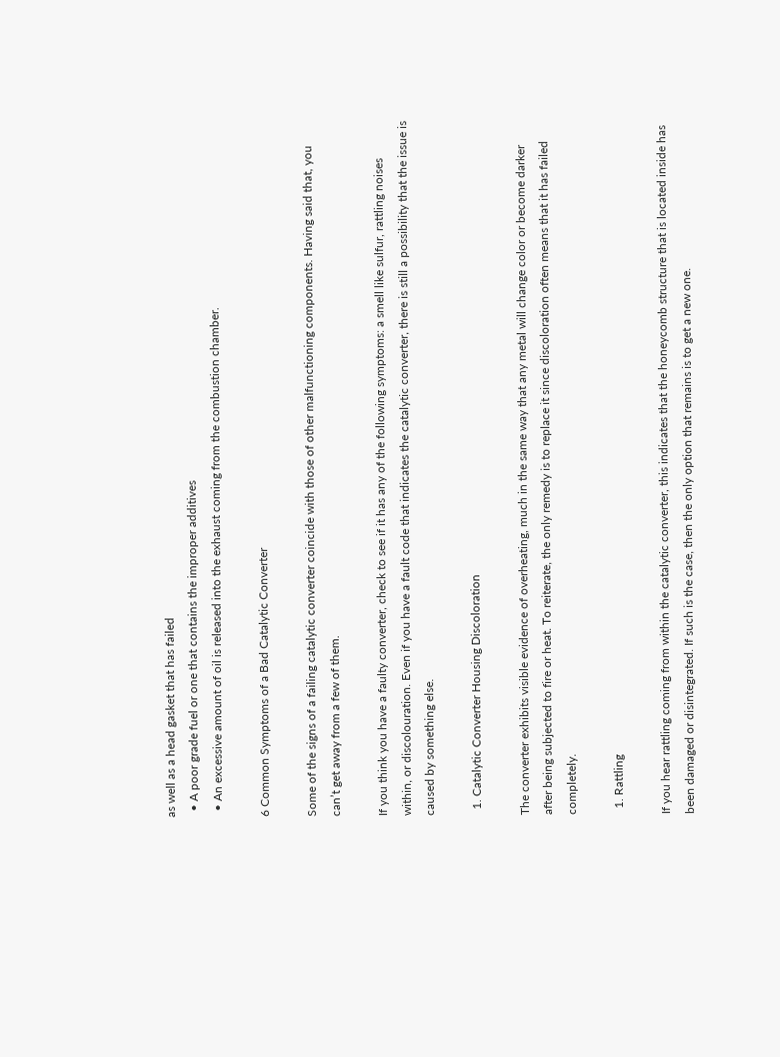as well as a head gasket that has failed
  • A poor grade fuel or one that contains the improper additives
  • An excessive amount of oil is released into the exhaust coming from the combustion chamber.

6 Common Symptoms of a Bad Catalytic Converter

Some of the signs of a failing catalytic converter coincide with those of other malfunctioning components. Having said that, you can’t get away from a few of them.

If you think you have a faulty converter, check to see if it has any of the following symptoms: a smell like sulfur, rattling noises within, or discolouration. Even if you have a fault code that indicates the catalytic converter, there is still a possibility that the issue is caused by something else.

  1. Catalytic Converter Housing Discoloration

The converter exhibits visible evidence of overheating, much in the same way that any metal will change color or become darker after being subjected to fire or heat. To reiterate, the only remedy is to replace it since discoloration often means that it has failed completely.

  1. Rattling

If you hear rattling coming from within the catalytic converter, this indicates that the honeycomb structure that is located inside has been damaged or disintegrated. If such is the case, then the only option that remains is to get a new one.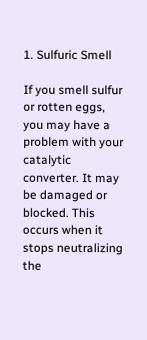1. Sulfuric Smell

If you smell sulfur or rotten eggs, you may have a problem with your catalytic converter. It may be damaged or blocked. This occurs when it stops neutralizing the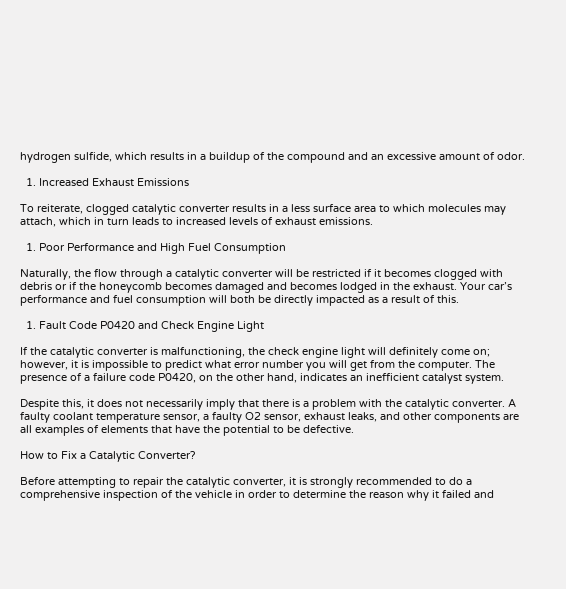hydrogen sulfide, which results in a buildup of the compound and an excessive amount of odor.

  1. Increased Exhaust Emissions

To reiterate, clogged catalytic converter results in a less surface area to which molecules may attach, which in turn leads to increased levels of exhaust emissions.

  1. Poor Performance and High Fuel Consumption

Naturally, the flow through a catalytic converter will be restricted if it becomes clogged with debris or if the honeycomb becomes damaged and becomes lodged in the exhaust. Your car’s performance and fuel consumption will both be directly impacted as a result of this.

  1. Fault Code P0420 and Check Engine Light

If the catalytic converter is malfunctioning, the check engine light will definitely come on; however, it is impossible to predict what error number you will get from the computer. The presence of a failure code P0420, on the other hand, indicates an inefficient catalyst system.

Despite this, it does not necessarily imply that there is a problem with the catalytic converter. A faulty coolant temperature sensor, a faulty O2 sensor, exhaust leaks, and other components are all examples of elements that have the potential to be defective.

How to Fix a Catalytic Converter?

Before attempting to repair the catalytic converter, it is strongly recommended to do a comprehensive inspection of the vehicle in order to determine the reason why it failed and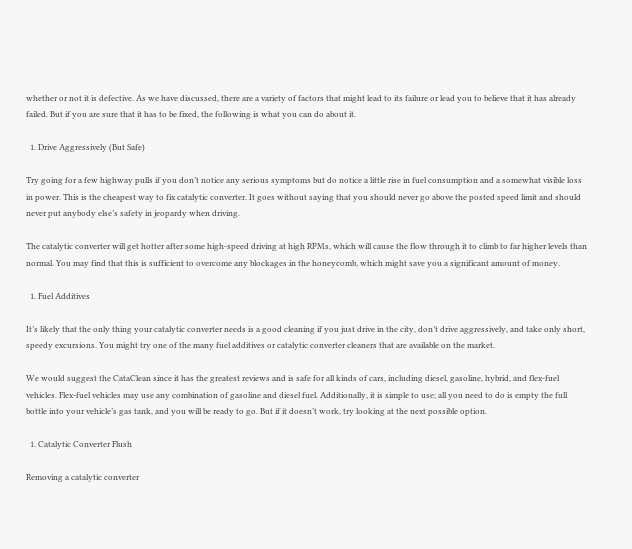whether or not it is defective. As we have discussed, there are a variety of factors that might lead to its failure or lead you to believe that it has already failed. But if you are sure that it has to be fixed, the following is what you can do about it.

  1. Drive Aggressively (But Safe)

Try going for a few highway pulls if you don’t notice any serious symptoms but do notice a little rise in fuel consumption and a somewhat visible loss in power. This is the cheapest way to fix catalytic converter. It goes without saying that you should never go above the posted speed limit and should never put anybody else’s safety in jeopardy when driving.

The catalytic converter will get hotter after some high-speed driving at high RPMs, which will cause the flow through it to climb to far higher levels than normal. You may find that this is sufficient to overcome any blockages in the honeycomb, which might save you a significant amount of money.

  1. Fuel Additives

It’s likely that the only thing your catalytic converter needs is a good cleaning if you just drive in the city, don’t drive aggressively, and take only short, speedy excursions. You might try one of the many fuel additives or catalytic converter cleaners that are available on the market.

We would suggest the CataClean since it has the greatest reviews and is safe for all kinds of cars, including diesel, gasoline, hybrid, and flex-fuel vehicles. Flex-fuel vehicles may use any combination of gasoline and diesel fuel. Additionally, it is simple to use; all you need to do is empty the full bottle into your vehicle’s gas tank, and you will be ready to go. But if it doesn’t work, try looking at the next possible option.

  1. Catalytic Converter Flush

Removing a catalytic converter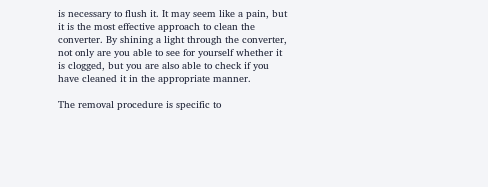is necessary to flush it. It may seem like a pain, but it is the most effective approach to clean the converter. By shining a light through the converter, not only are you able to see for yourself whether it is clogged, but you are also able to check if you have cleaned it in the appropriate manner.

The removal procedure is specific to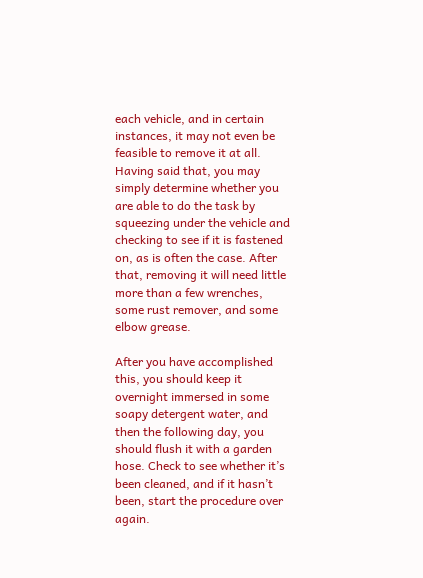each vehicle, and in certain instances, it may not even be feasible to remove it at all. Having said that, you may simply determine whether you are able to do the task by squeezing under the vehicle and checking to see if it is fastened on, as is often the case. After that, removing it will need little more than a few wrenches, some rust remover, and some elbow grease.

After you have accomplished this, you should keep it overnight immersed in some soapy detergent water, and then the following day, you should flush it with a garden hose. Check to see whether it’s been cleaned, and if it hasn’t been, start the procedure over again.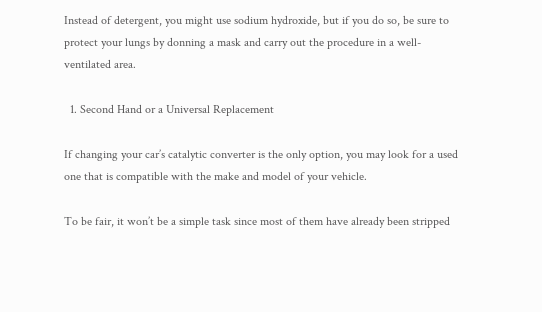Instead of detergent, you might use sodium hydroxide, but if you do so, be sure to protect your lungs by donning a mask and carry out the procedure in a well-ventilated area.

  1. Second Hand or a Universal Replacement

If changing your car’s catalytic converter is the only option, you may look for a used one that is compatible with the make and model of your vehicle.

To be fair, it won’t be a simple task since most of them have already been stripped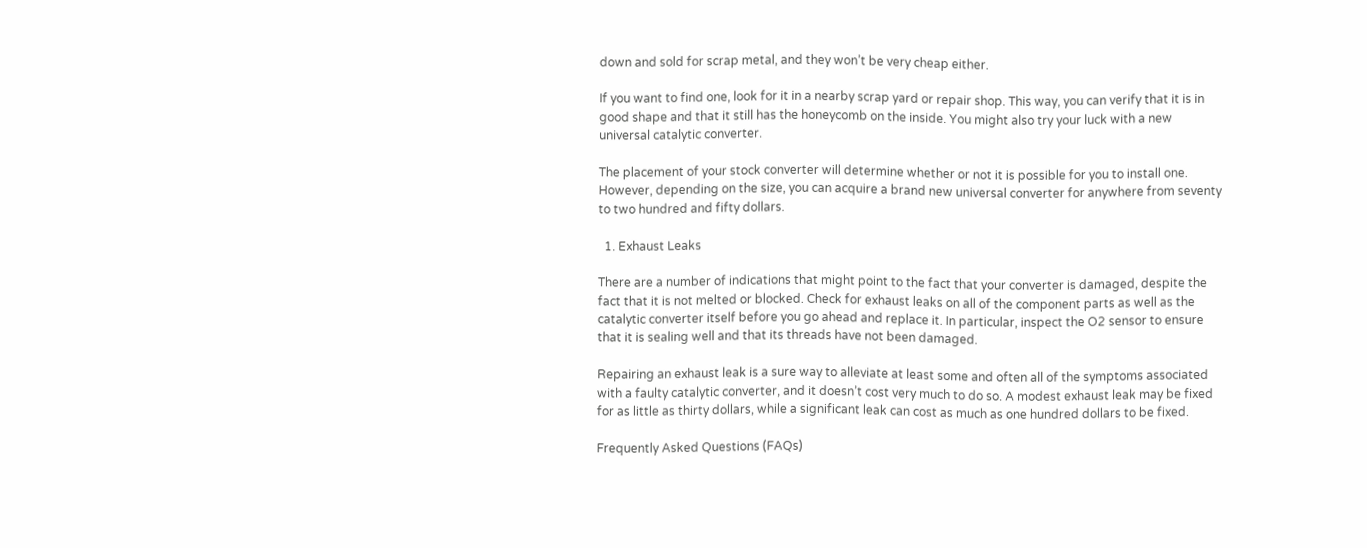down and sold for scrap metal, and they won’t be very cheap either.

If you want to find one, look for it in a nearby scrap yard or repair shop. This way, you can verify that it is in good shape and that it still has the honeycomb on the inside. You might also try your luck with a new universal catalytic converter.

The placement of your stock converter will determine whether or not it is possible for you to install one. However, depending on the size, you can acquire a brand new universal converter for anywhere from seventy to two hundred and fifty dollars.

  1. Exhaust Leaks

There are a number of indications that might point to the fact that your converter is damaged, despite the fact that it is not melted or blocked. Check for exhaust leaks on all of the component parts as well as the catalytic converter itself before you go ahead and replace it. In particular, inspect the O2 sensor to ensure that it is sealing well and that its threads have not been damaged.

Repairing an exhaust leak is a sure way to alleviate at least some and often all of the symptoms associated with a faulty catalytic converter, and it doesn’t cost very much to do so. A modest exhaust leak may be fixed for as little as thirty dollars, while a significant leak can cost as much as one hundred dollars to be fixed.

Frequently Asked Questions (FAQs)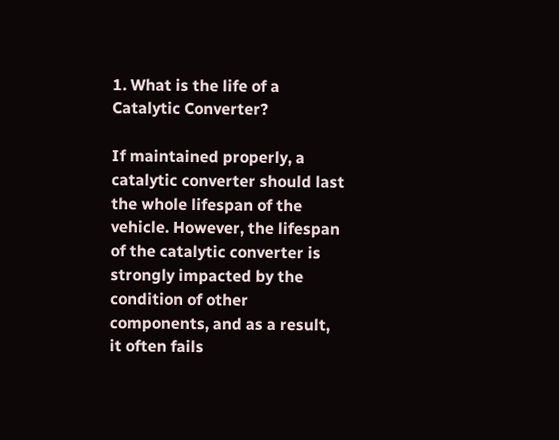1. What is the life of a Catalytic Converter?

If maintained properly, a catalytic converter should last the whole lifespan of the vehicle. However, the lifespan of the catalytic converter is strongly impacted by the condition of other components, and as a result, it often fails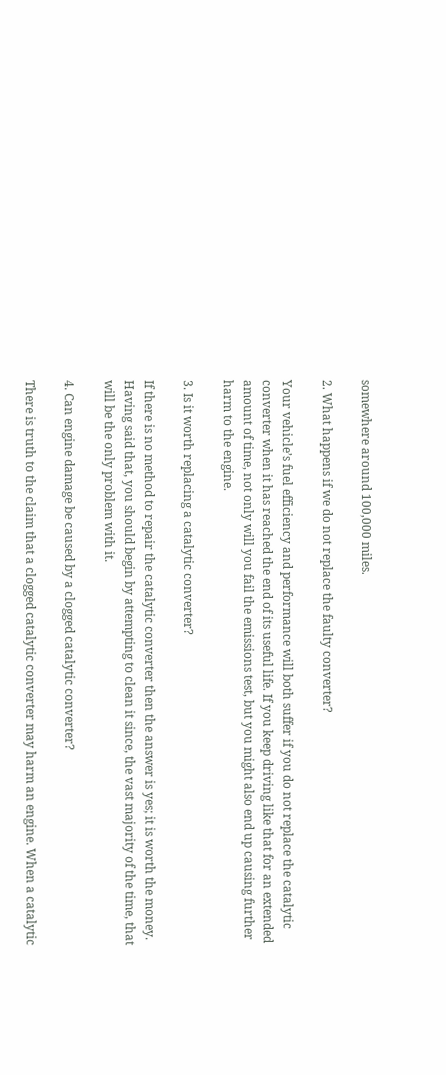somewhere around 100,000 miles.

2. What happens if we do not replace the faulty converter?

Your vehicle’s fuel efficiency and performance will both suffer if you do not replace the catalytic converter when it has reached the end of its useful life. If you keep driving like that for an extended amount of time, not only will you fail the emissions test, but you might also end up causing further harm to the engine.

3. Is it worth replacing a catalytic converter?

If there is no method to repair the catalytic converter then the answer is yes; it is worth the money. Having said that, you should begin by attempting to clean it since, the vast majority of the time, that will be the only problem with it.

4. Can engine damage be caused by a clogged catalytic converter?

There is truth to the claim that a clogged catalytic converter may harm an engine. When a catalytic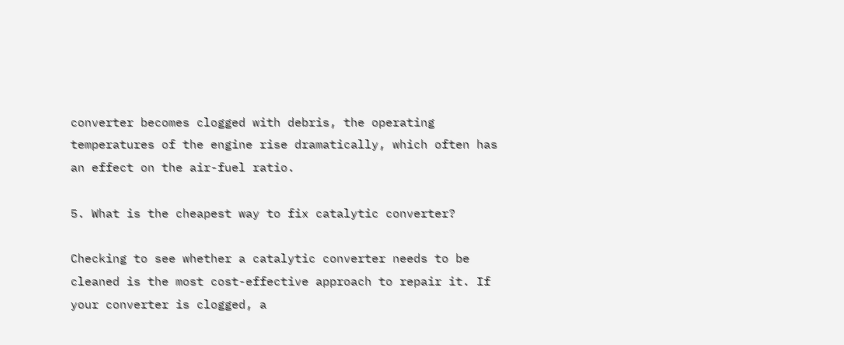converter becomes clogged with debris, the operating temperatures of the engine rise dramatically, which often has an effect on the air-fuel ratio.

5. What is the cheapest way to fix catalytic converter?

Checking to see whether a catalytic converter needs to be cleaned is the most cost-effective approach to repair it. If your converter is clogged, a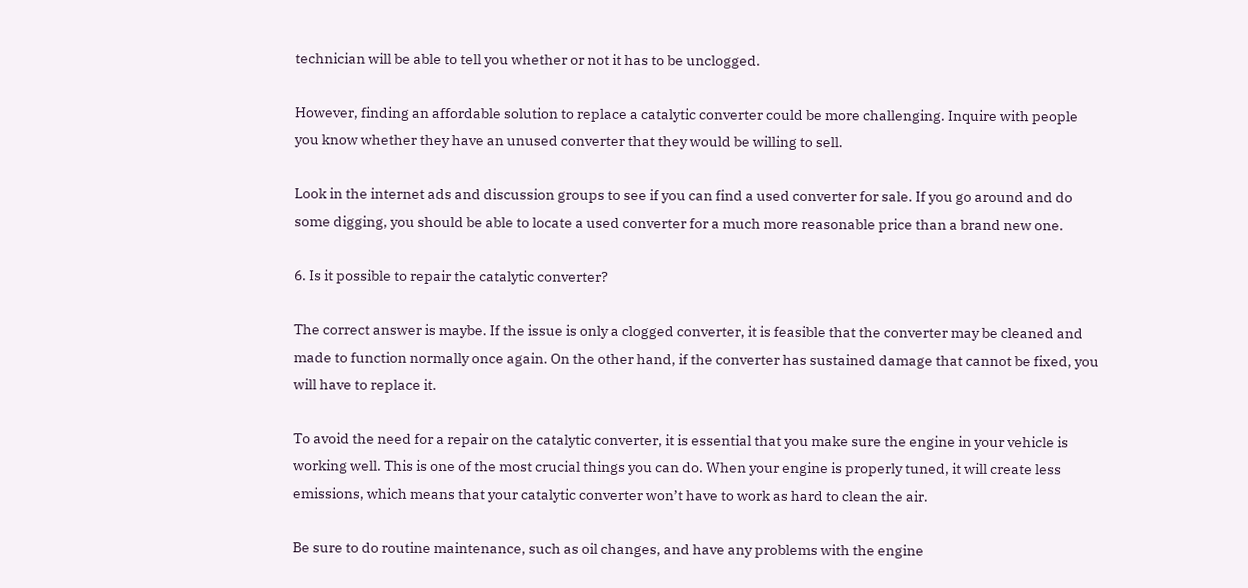technician will be able to tell you whether or not it has to be unclogged.

However, finding an affordable solution to replace a catalytic converter could be more challenging. Inquire with people you know whether they have an unused converter that they would be willing to sell.

Look in the internet ads and discussion groups to see if you can find a used converter for sale. If you go around and do some digging, you should be able to locate a used converter for a much more reasonable price than a brand new one.

6. Is it possible to repair the catalytic converter?

The correct answer is maybe. If the issue is only a clogged converter, it is feasible that the converter may be cleaned and made to function normally once again. On the other hand, if the converter has sustained damage that cannot be fixed, you will have to replace it.

To avoid the need for a repair on the catalytic converter, it is essential that you make sure the engine in your vehicle is working well. This is one of the most crucial things you can do. When your engine is properly tuned, it will create less emissions, which means that your catalytic converter won’t have to work as hard to clean the air.

Be sure to do routine maintenance, such as oil changes, and have any problems with the engine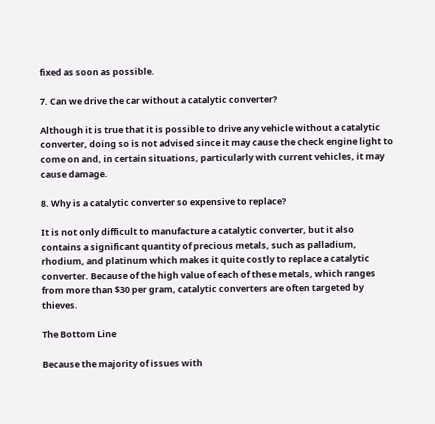fixed as soon as possible.

7. Can we drive the car without a catalytic converter?

Although it is true that it is possible to drive any vehicle without a catalytic converter, doing so is not advised since it may cause the check engine light to come on and, in certain situations, particularly with current vehicles, it may cause damage.

8. Why is a catalytic converter so expensive to replace?

It is not only difficult to manufacture a catalytic converter, but it also contains a significant quantity of precious metals, such as palladium, rhodium, and platinum which makes it quite costly to replace a catalytic converter. Because of the high value of each of these metals, which ranges from more than $30 per gram, catalytic converters are often targeted by thieves.

The Bottom Line

Because the majority of issues with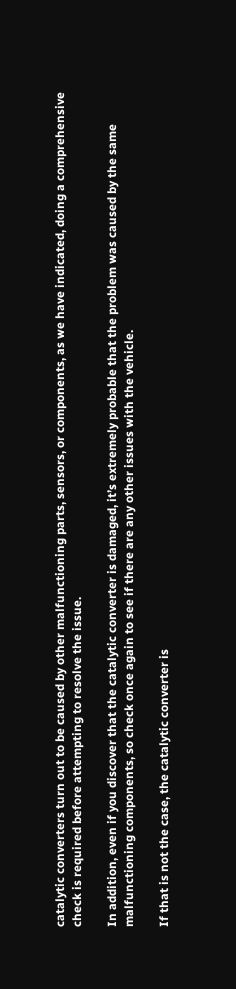catalytic converters turn out to be caused by other malfunctioning parts, sensors, or components, as we have indicated, doing a comprehensive check is required before attempting to resolve the issue.

In addition, even if you discover that the catalytic converter is damaged, it’s extremely probable that the problem was caused by the same malfunctioning components, so check once again to see if there are any other issues with the vehicle.

If that is not the case, the catalytic converter is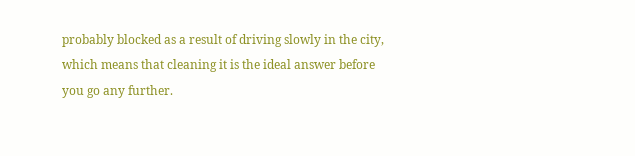probably blocked as a result of driving slowly in the city, which means that cleaning it is the ideal answer before you go any further.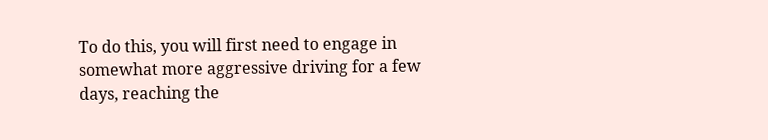To do this, you will first need to engage in somewhat more aggressive driving for a few days, reaching the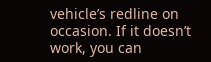vehicle’s redline on occasion. If it doesn’t work, you can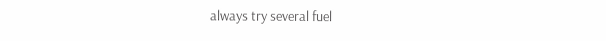always try several fuel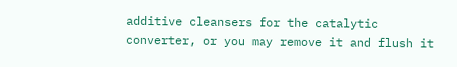additive cleansers for the catalytic converter, or you may remove it and flush it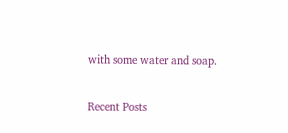with some water and soap.

Recent Posts